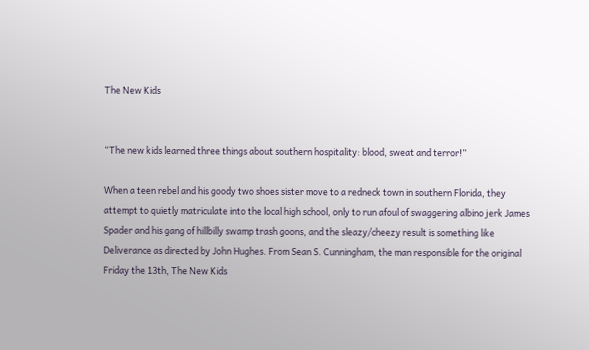The New Kids


“The new kids learned three things about southern hospitality: blood, sweat and terror!”

When a teen rebel and his goody two shoes sister move to a redneck town in southern Florida, they attempt to quietly matriculate into the local high school, only to run afoul of swaggering albino jerk James Spader and his gang of hillbilly swamp trash goons, and the sleazy/cheezy result is something like Deliverance as directed by John Hughes. From Sean S. Cunningham, the man responsible for the original Friday the 13th, The New Kids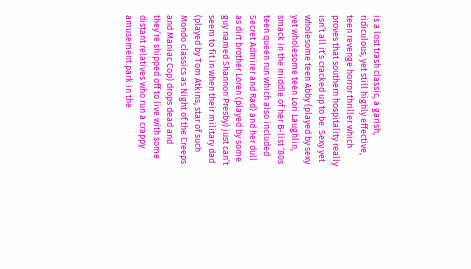is a lost trash classic, a garish, ridiculous, yet still highly effective, teen revenge horror thriller which proves that southern hospitality really isn’t all it’s cracked up to be. Sexy yet wholesome teen Abby (played by sexy yet wholesome teen Lori Laughlin, smack in the middle of her B-list ‘80s teen queen run which also included Secret Admirer and Rad) and her dull as dirt brother Loren (played by some guy named Shannon Presby) just can’t seem to fit in when their military dad (played by Tom Atkins, star of such Mondo classics as Night of the Creeps and Maniac Cop) drops dead and they’re shipped off to live with some distant relatives who run a crappy amusement park in the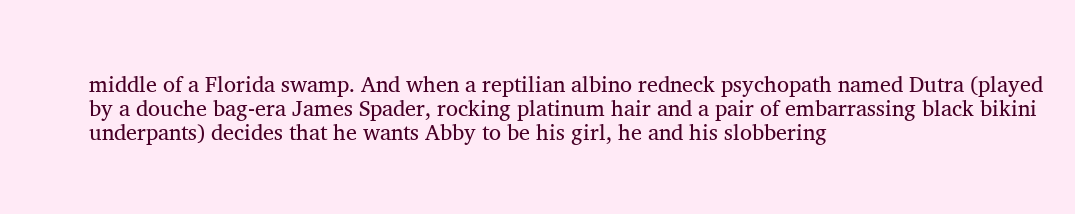middle of a Florida swamp. And when a reptilian albino redneck psychopath named Dutra (played by a douche bag-era James Spader, rocking platinum hair and a pair of embarrassing black bikini underpants) decides that he wants Abby to be his girl, he and his slobbering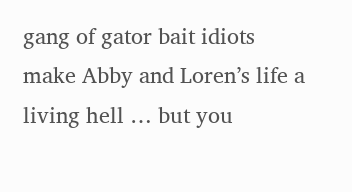gang of gator bait idiots make Abby and Loren’s life a living hell … but you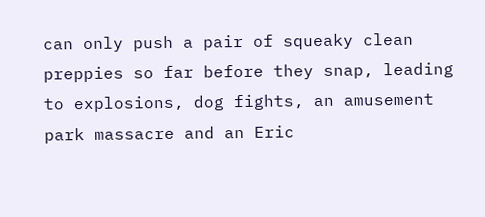can only push a pair of squeaky clean preppies so far before they snap, leading to explosions, dog fights, an amusement park massacre and an Eric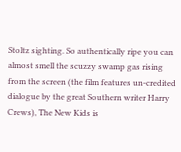Stoltz sighting. So authentically ripe you can almost smell the scuzzy swamp gas rising from the screen (the film features un-credited dialogue by the great Southern writer Harry Crews), The New Kids is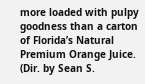more loaded with pulpy goodness than a carton of Florida’s Natural Premium Orange Juice. (Dir. by Sean S.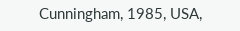Cunningham, 1985, USA,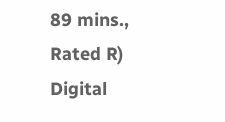89 mins., Rated R) Digital